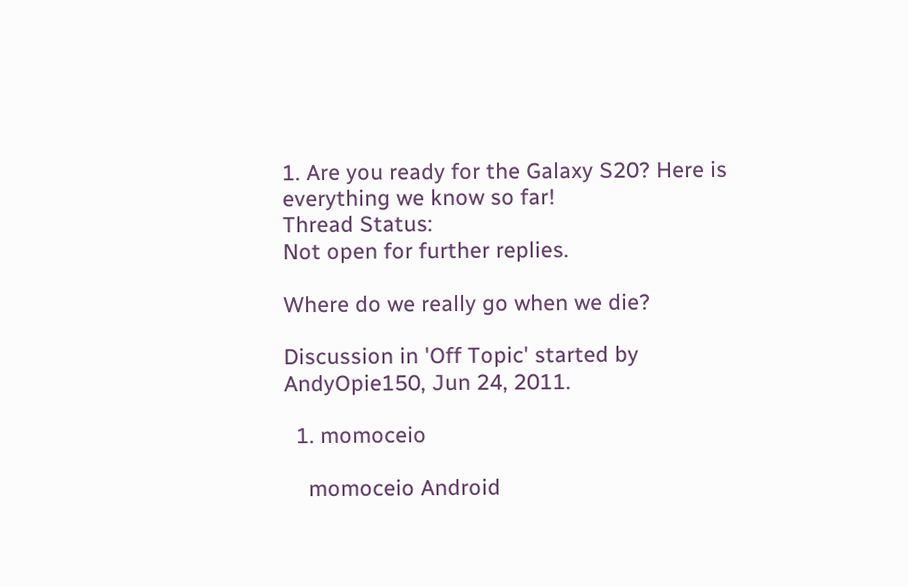1. Are you ready for the Galaxy S20? Here is everything we know so far!
Thread Status:
Not open for further replies.

Where do we really go when we die?

Discussion in 'Off Topic' started by AndyOpie150, Jun 24, 2011.

  1. momoceio

    momoceio Android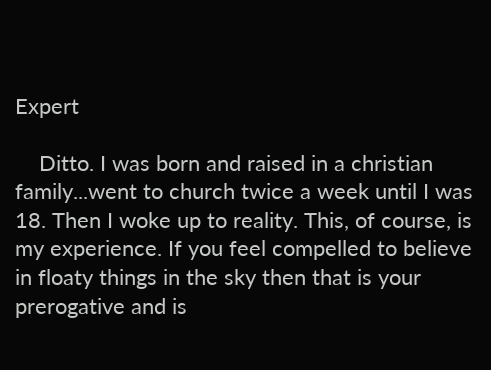Expert

    Ditto. I was born and raised in a christian family...went to church twice a week until I was 18. Then I woke up to reality. This, of course, is my experience. If you feel compelled to believe in floaty things in the sky then that is your prerogative and is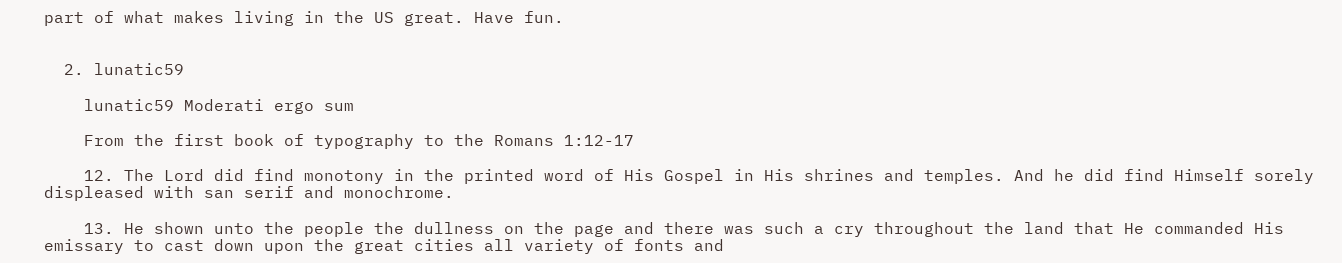part of what makes living in the US great. Have fun.


  2. lunatic59

    lunatic59 Moderati ergo sum

    From the first book of typography to the Romans 1:12-17

    12. The Lord did find monotony in the printed word of His Gospel in His shrines and temples. And he did find Himself sorely displeased with san serif and monochrome.

    13. He shown unto the people the dullness on the page and there was such a cry throughout the land that He commanded His emissary to cast down upon the great cities all variety of fonts and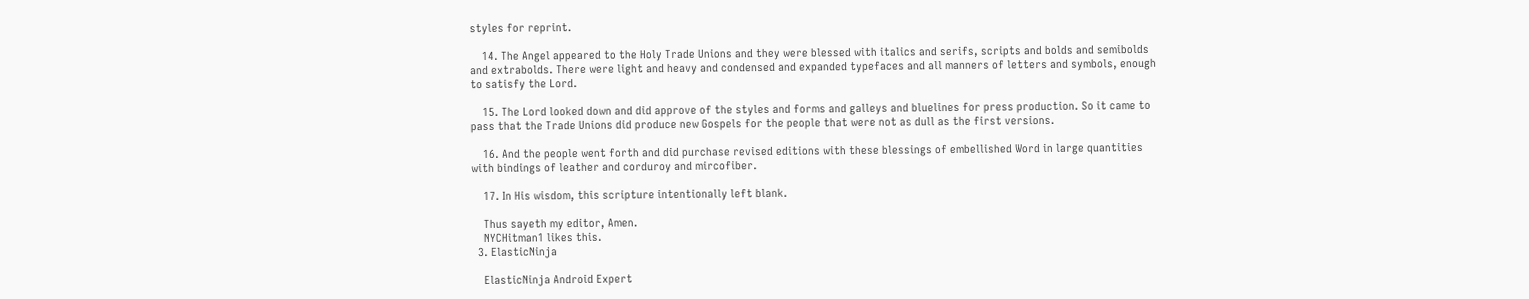styles for reprint.

    14. The Angel appeared to the Holy Trade Unions and they were blessed with italics and serifs, scripts and bolds and semibolds and extrabolds. There were light and heavy and condensed and expanded typefaces and all manners of letters and symbols, enough to satisfy the Lord.

    15. The Lord looked down and did approve of the styles and forms and galleys and bluelines for press production. So it came to pass that the Trade Unions did produce new Gospels for the people that were not as dull as the first versions.

    16. And the people went forth and did purchase revised editions with these blessings of embellished Word in large quantities with bindings of leather and corduroy and mircofiber.

    17. In His wisdom, this scripture intentionally left blank.

    Thus sayeth my editor, Amen.
    NYCHitman1 likes this.
  3. ElasticNinja

    ElasticNinja Android Expert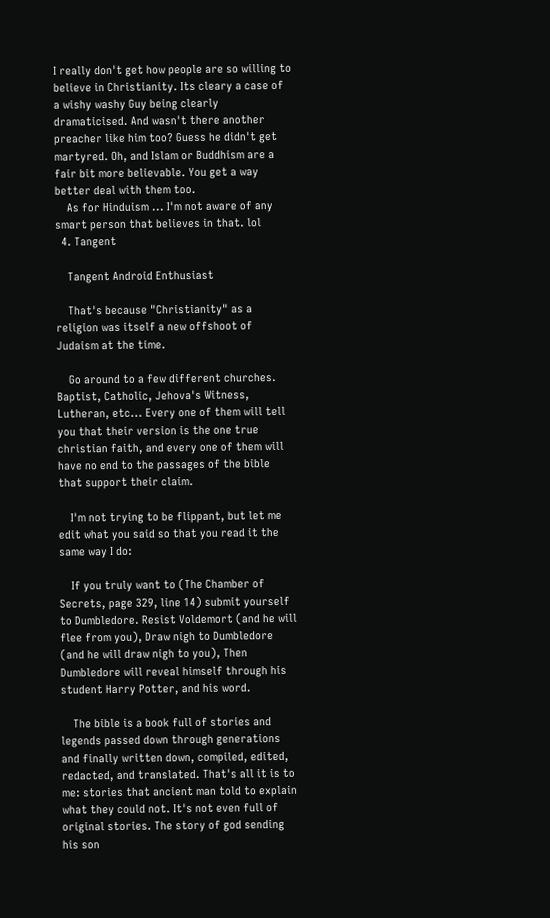I really don't get how people are so willing to believe in Christianity. Its cleary a case of a wishy washy Guy being clearly dramaticised. And wasn't there another preacher like him too? Guess he didn't get martyred. Oh, and Islam or Buddhism are a fair bit more believable. You get a way better deal with them too.
    As for Hinduism ... I'm not aware of any smart person that believes in that. lol
  4. Tangent

    Tangent Android Enthusiast

    That's because "Christianity" as a religion was itself a new offshoot of Judaism at the time.

    Go around to a few different churches. Baptist, Catholic, Jehova's Witness, Lutheran, etc... Every one of them will tell you that their version is the one true christian faith, and every one of them will have no end to the passages of the bible that support their claim.

    I'm not trying to be flippant, but let me edit what you said so that you read it the same way I do:

    If you truly want to (The Chamber of Secrets, page 329, line 14) submit yourself to Dumbledore. Resist Voldemort (and he will flee from you), Draw nigh to Dumbledore (and he will draw nigh to you), Then Dumbledore will reveal himself through his student Harry Potter, and his word.

    The bible is a book full of stories and legends passed down through generations and finally written down, compiled, edited, redacted, and translated. That's all it is to me: stories that ancient man told to explain what they could not. It's not even full of original stories. The story of god sending his son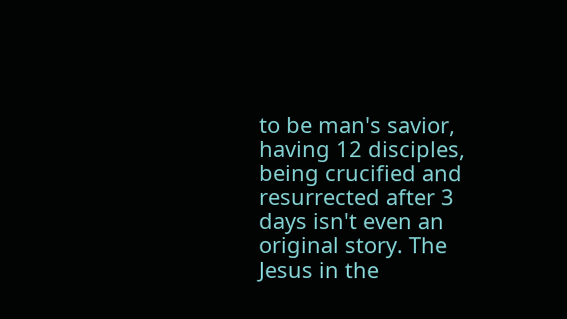to be man's savior, having 12 disciples, being crucified and resurrected after 3 days isn't even an original story. The Jesus in the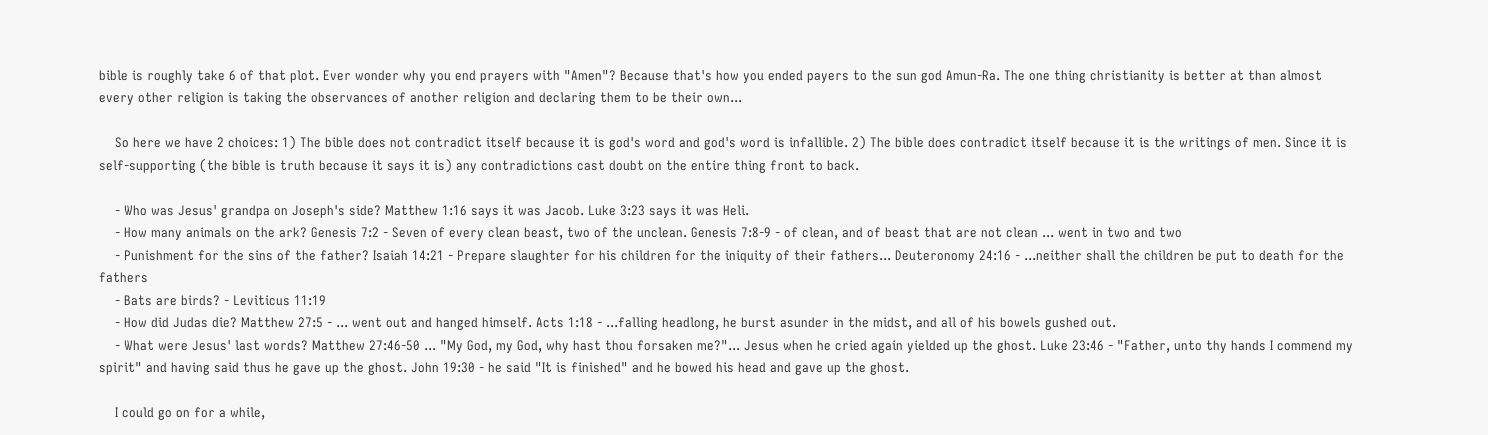bible is roughly take 6 of that plot. Ever wonder why you end prayers with "Amen"? Because that's how you ended payers to the sun god Amun-Ra. The one thing christianity is better at than almost every other religion is taking the observances of another religion and declaring them to be their own...

    So here we have 2 choices: 1) The bible does not contradict itself because it is god's word and god's word is infallible. 2) The bible does contradict itself because it is the writings of men. Since it is self-supporting (the bible is truth because it says it is) any contradictions cast doubt on the entire thing front to back.

    - Who was Jesus' grandpa on Joseph's side? Matthew 1:16 says it was Jacob. Luke 3:23 says it was Heli.
    - How many animals on the ark? Genesis 7:2 - Seven of every clean beast, two of the unclean. Genesis 7:8-9 - of clean, and of beast that are not clean ... went in two and two
    - Punishment for the sins of the father? Isaiah 14:21 - Prepare slaughter for his children for the iniquity of their fathers... Deuteronomy 24:16 - ...neither shall the children be put to death for the fathers
    - Bats are birds? - Leviticus 11:19
    - How did Judas die? Matthew 27:5 - ... went out and hanged himself. Acts 1:18 - ...falling headlong, he burst asunder in the midst, and all of his bowels gushed out.
    - What were Jesus' last words? Matthew 27:46-50 ... "My God, my God, why hast thou forsaken me?"... Jesus when he cried again yielded up the ghost. Luke 23:46 - "Father, unto thy hands I commend my spirit" and having said thus he gave up the ghost. John 19:30 - he said "It is finished" and he bowed his head and gave up the ghost.

    I could go on for a while,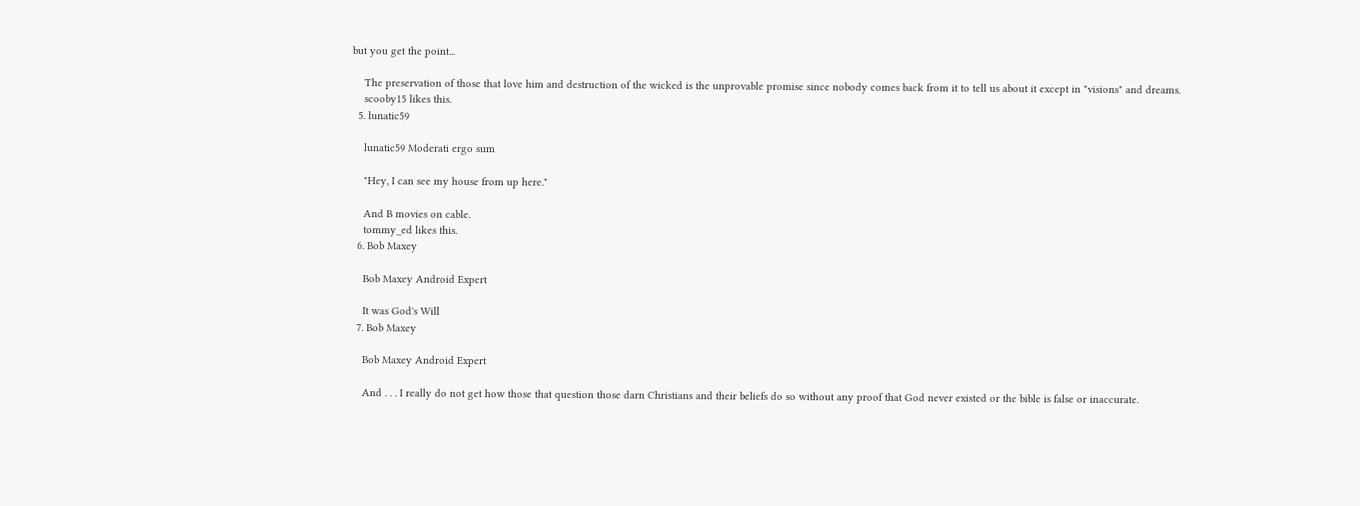but you get the point...

    The preservation of those that love him and destruction of the wicked is the unprovable promise since nobody comes back from it to tell us about it except in "visions" and dreams.
    scooby15 likes this.
  5. lunatic59

    lunatic59 Moderati ergo sum

    "Hey, I can see my house from up here."

    And B movies on cable.
    tommy_ed likes this.
  6. Bob Maxey

    Bob Maxey Android Expert

    It was God's Will
  7. Bob Maxey

    Bob Maxey Android Expert

    And . . . I really do not get how those that question those darn Christians and their beliefs do so without any proof that God never existed or the bible is false or inaccurate.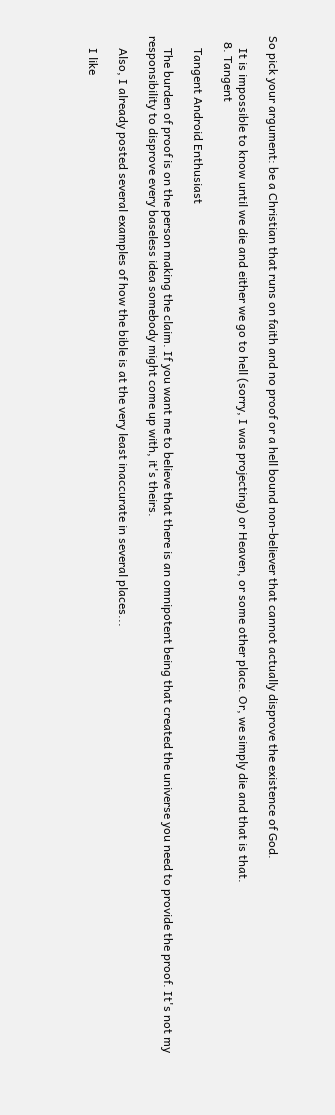So pick your argument: be a Christian that runs on faith and no proof or a hell bound non-believer that cannot actually disprove the existence of God.

    It is impossible to know until we die and either we go to hell (sorry, I was projecting) or Heaven, or some other place. Or, we simply die and that is that.
  8. Tangent

    Tangent Android Enthusiast

    The burden of proof is on the person making the claim. If you want me to believe that there is an omnipotent being that created the universe you need to provide the proof. It's not my responsibility to disprove every baseless idea somebody might come up with, it's theirs.

    Also, I already posted several examples of how the bible is at the very least inaccurate in several places...

    I like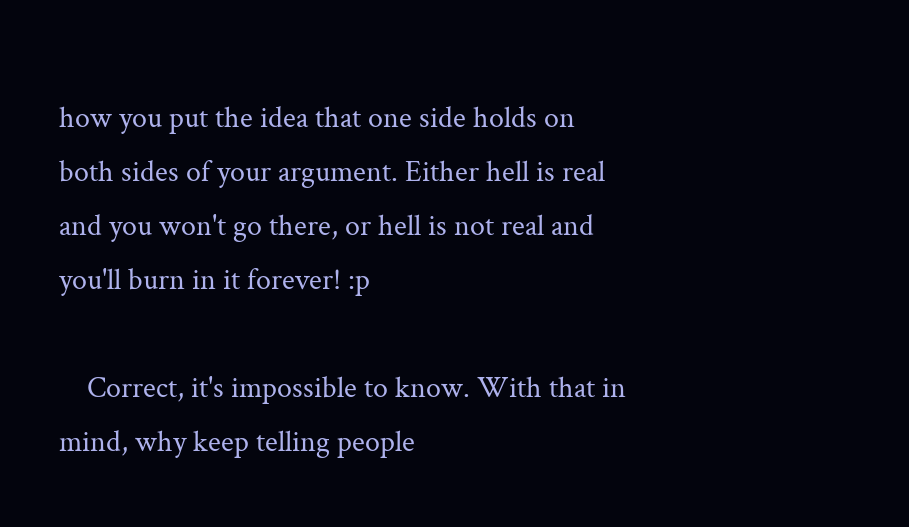how you put the idea that one side holds on both sides of your argument. Either hell is real and you won't go there, or hell is not real and you'll burn in it forever! :p

    Correct, it's impossible to know. With that in mind, why keep telling people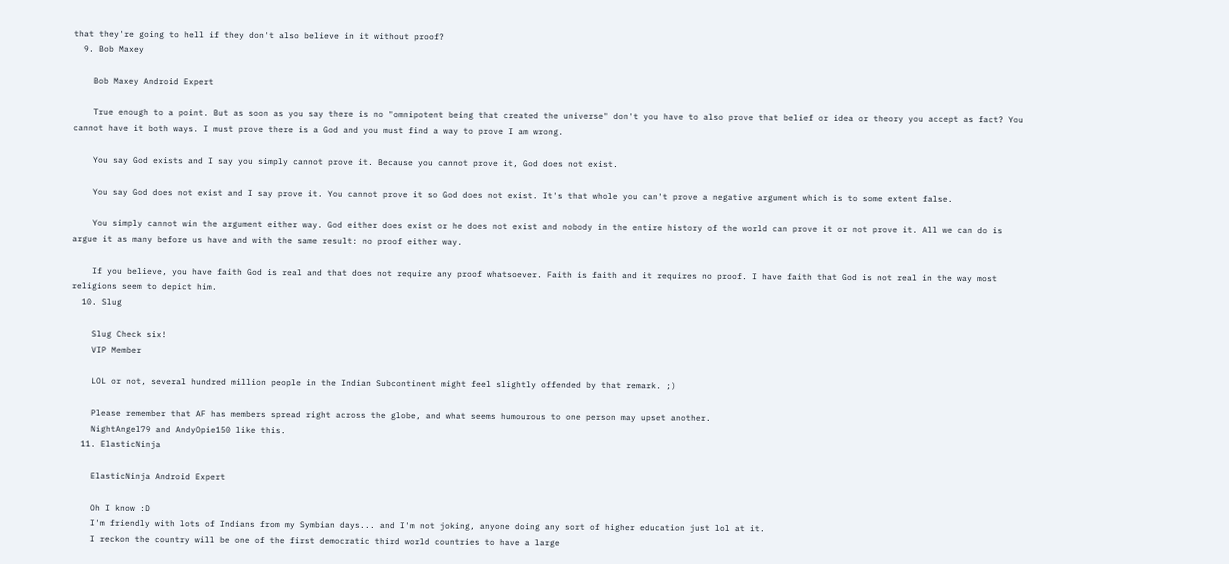that they're going to hell if they don't also believe in it without proof?
  9. Bob Maxey

    Bob Maxey Android Expert

    True enough to a point. But as soon as you say there is no "omnipotent being that created the universe" don't you have to also prove that belief or idea or theory you accept as fact? You cannot have it both ways. I must prove there is a God and you must find a way to prove I am wrong.

    You say God exists and I say you simply cannot prove it. Because you cannot prove it, God does not exist.

    You say God does not exist and I say prove it. You cannot prove it so God does not exist. It's that whole you can't prove a negative argument which is to some extent false.

    You simply cannot win the argument either way. God either does exist or he does not exist and nobody in the entire history of the world can prove it or not prove it. All we can do is argue it as many before us have and with the same result: no proof either way.

    If you believe, you have faith God is real and that does not require any proof whatsoever. Faith is faith and it requires no proof. I have faith that God is not real in the way most religions seem to depict him.
  10. Slug

    Slug Check six!
    VIP Member

    LOL or not, several hundred million people in the Indian Subcontinent might feel slightly offended by that remark. ;)

    Please remember that AF has members spread right across the globe, and what seems humourous to one person may upset another.
    NightAngel79 and AndyOpie150 like this.
  11. ElasticNinja

    ElasticNinja Android Expert

    Oh I know :D
    I'm friendly with lots of Indians from my Symbian days... and I'm not joking, anyone doing any sort of higher education just lol at it.
    I reckon the country will be one of the first democratic third world countries to have a large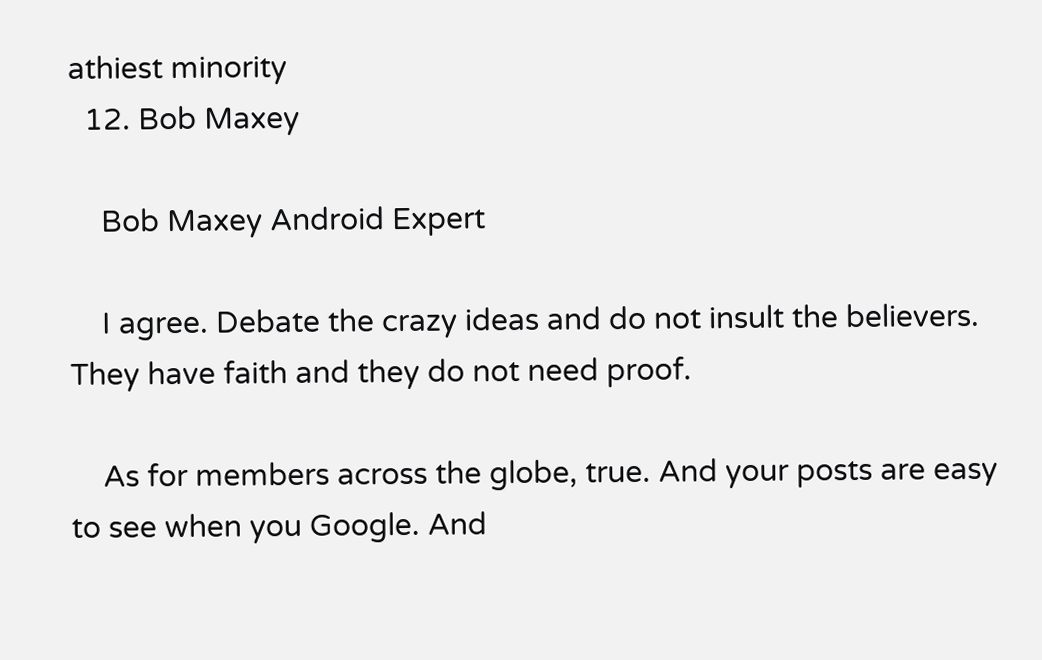athiest minority
  12. Bob Maxey

    Bob Maxey Android Expert

    I agree. Debate the crazy ideas and do not insult the believers. They have faith and they do not need proof.

    As for members across the globe, true. And your posts are easy to see when you Google. And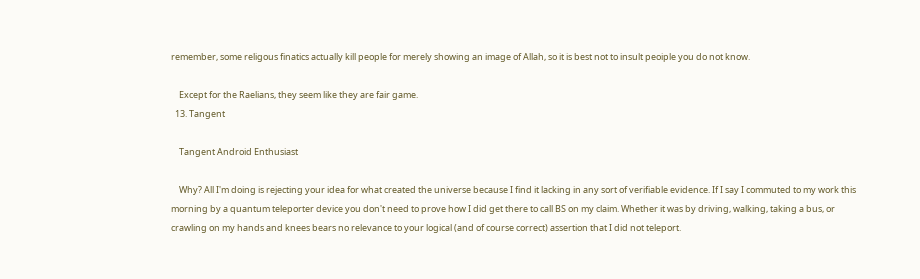remember, some religous finatics actually kill people for merely showing an image of Allah, so it is best not to insult peoiple you do not know.

    Except for the Raelians, they seem like they are fair game.
  13. Tangent

    Tangent Android Enthusiast

    Why? All I'm doing is rejecting your idea for what created the universe because I find it lacking in any sort of verifiable evidence. If I say I commuted to my work this morning by a quantum teleporter device you don't need to prove how I did get there to call BS on my claim. Whether it was by driving, walking, taking a bus, or crawling on my hands and knees bears no relevance to your logical (and of course correct) assertion that I did not teleport.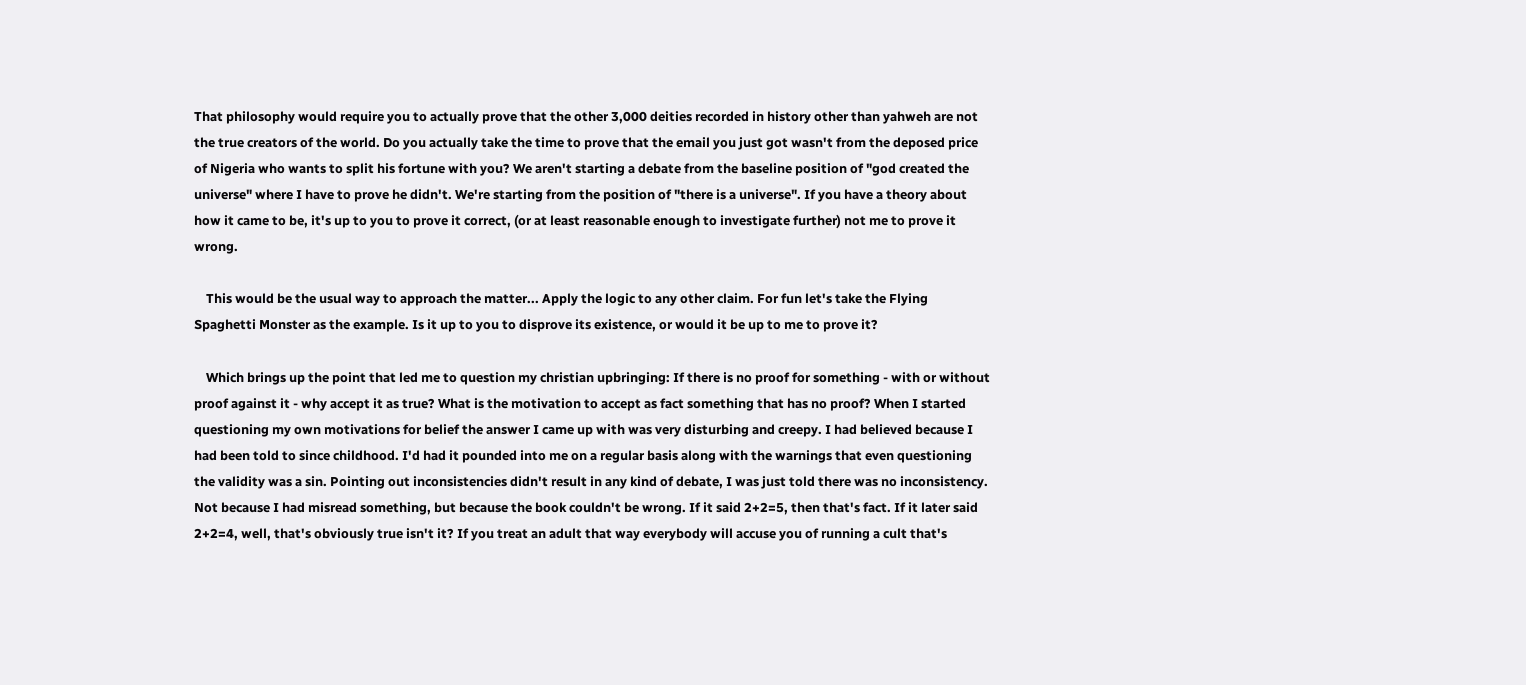That philosophy would require you to actually prove that the other 3,000 deities recorded in history other than yahweh are not the true creators of the world. Do you actually take the time to prove that the email you just got wasn't from the deposed price of Nigeria who wants to split his fortune with you? We aren't starting a debate from the baseline position of "god created the universe" where I have to prove he didn't. We're starting from the position of "there is a universe". If you have a theory about how it came to be, it's up to you to prove it correct, (or at least reasonable enough to investigate further) not me to prove it wrong.

    This would be the usual way to approach the matter... Apply the logic to any other claim. For fun let's take the Flying Spaghetti Monster as the example. Is it up to you to disprove its existence, or would it be up to me to prove it?

    Which brings up the point that led me to question my christian upbringing: If there is no proof for something - with or without proof against it - why accept it as true? What is the motivation to accept as fact something that has no proof? When I started questioning my own motivations for belief the answer I came up with was very disturbing and creepy. I had believed because I had been told to since childhood. I'd had it pounded into me on a regular basis along with the warnings that even questioning the validity was a sin. Pointing out inconsistencies didn't result in any kind of debate, I was just told there was no inconsistency. Not because I had misread something, but because the book couldn't be wrong. If it said 2+2=5, then that's fact. If it later said 2+2=4, well, that's obviously true isn't it? If you treat an adult that way everybody will accuse you of running a cult that's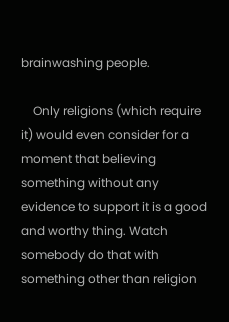brainwashing people.

    Only religions (which require it) would even consider for a moment that believing something without any evidence to support it is a good and worthy thing. Watch somebody do that with something other than religion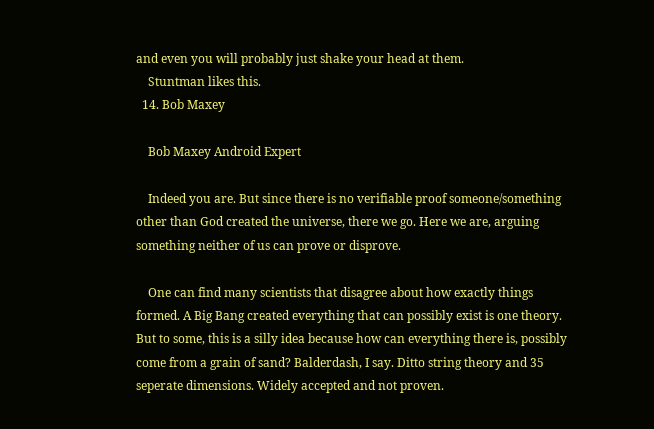and even you will probably just shake your head at them.
    Stuntman likes this.
  14. Bob Maxey

    Bob Maxey Android Expert

    Indeed you are. But since there is no verifiable proof someone/something other than God created the universe, there we go. Here we are, arguing something neither of us can prove or disprove.

    One can find many scientists that disagree about how exactly things formed. A Big Bang created everything that can possibly exist is one theory. But to some, this is a silly idea because how can everything there is, possibly come from a grain of sand? Balderdash, I say. Ditto string theory and 35 seperate dimensions. Widely accepted and not proven.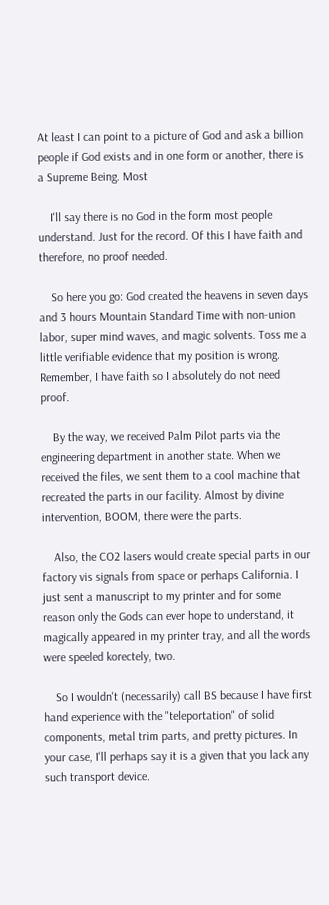At least I can point to a picture of God and ask a billion people if God exists and in one form or another, there is a Supreme Being. Most

    I'll say there is no God in the form most people understand. Just for the record. Of this I have faith and therefore, no proof needed.

    So here you go: God created the heavens in seven days and 3 hours Mountain Standard Time with non-union labor, super mind waves, and magic solvents. Toss me a little verifiable evidence that my position is wrong. Remember, I have faith so I absolutely do not need proof.

    By the way, we received Palm Pilot parts via the engineering department in another state. When we received the files, we sent them to a cool machine that recreated the parts in our facility. Almost by divine intervention, BOOM, there were the parts.

    Also, the CO2 lasers would create special parts in our factory vis signals from space or perhaps California. I just sent a manuscript to my printer and for some reason only the Gods can ever hope to understand, it magically appeared in my printer tray, and all the words were speeled korectely, two.

    So I wouldn't (necessarily) call BS because I have first hand experience with the "teleportation" of solid components, metal trim parts, and pretty pictures. In your case, I'll perhaps say it is a given that you lack any such transport device.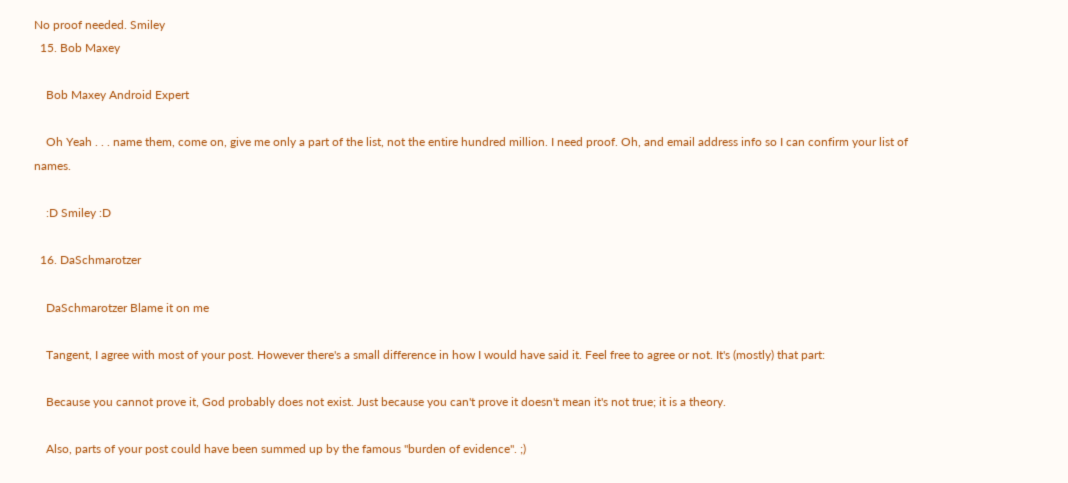No proof needed. Smiley
  15. Bob Maxey

    Bob Maxey Android Expert

    Oh Yeah . . . name them, come on, give me only a part of the list, not the entire hundred million. I need proof. Oh, and email address info so I can confirm your list of names.

    :D Smiley :D

  16. DaSchmarotzer

    DaSchmarotzer Blame it on me

    Tangent, I agree with most of your post. However there's a small difference in how I would have said it. Feel free to agree or not. It's (mostly) that part:

    Because you cannot prove it, God probably does not exist. Just because you can't prove it doesn't mean it's not true; it is a theory.

    Also, parts of your post could have been summed up by the famous "burden of evidence". ;)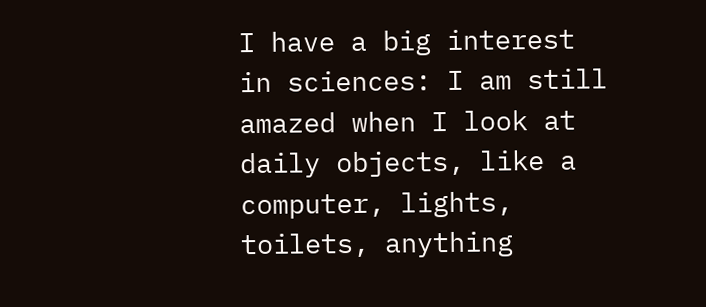I have a big interest in sciences: I am still amazed when I look at daily objects, like a computer, lights, toilets, anything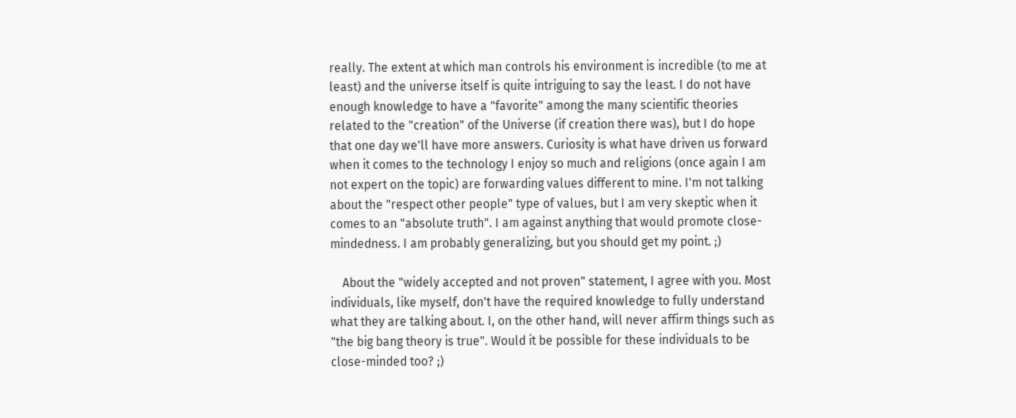really. The extent at which man controls his environment is incredible (to me at least) and the universe itself is quite intriguing to say the least. I do not have enough knowledge to have a "favorite" among the many scientific theories related to the "creation" of the Universe (if creation there was), but I do hope that one day we'll have more answers. Curiosity is what have driven us forward when it comes to the technology I enjoy so much and religions (once again I am not expert on the topic) are forwarding values different to mine. I'm not talking about the "respect other people" type of values, but I am very skeptic when it comes to an "absolute truth". I am against anything that would promote close-mindedness. I am probably generalizing, but you should get my point. ;)

    About the "widely accepted and not proven" statement, I agree with you. Most individuals, like myself, don't have the required knowledge to fully understand what they are talking about. I, on the other hand, will never affirm things such as "the big bang theory is true". Would it be possible for these individuals to be close-minded too? ;)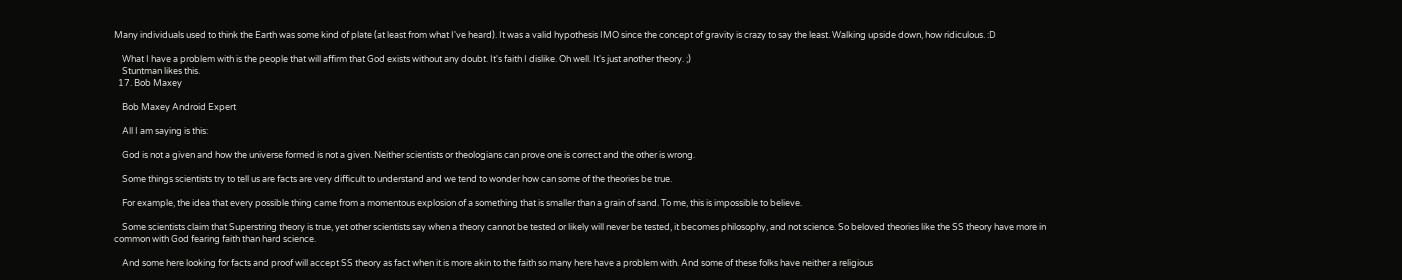Many individuals used to think the Earth was some kind of plate (at least from what I've heard). It was a valid hypothesis IMO since the concept of gravity is crazy to say the least. Walking upside down, how ridiculous. :D

    What I have a problem with is the people that will affirm that God exists without any doubt. It's faith I dislike. Oh well. It's just another theory. ;)
    Stuntman likes this.
  17. Bob Maxey

    Bob Maxey Android Expert

    All I am saying is this:

    God is not a given and how the universe formed is not a given. Neither scientists or theologians can prove one is correct and the other is wrong.

    Some things scientists try to tell us are facts are very difficult to understand and we tend to wonder how can some of the theories be true.

    For example, the idea that every possible thing came from a momentous explosion of a something that is smaller than a grain of sand. To me, this is impossible to believe.

    Some scientists claim that Superstring theory is true, yet other scientists say when a theory cannot be tested or likely will never be tested, it becomes philosophy, and not science. So beloved theories like the SS theory have more in common with God fearing faith than hard science.

    And some here looking for facts and proof will accept SS theory as fact when it is more akin to the faith so many here have a problem with. And some of these folks have neither a religious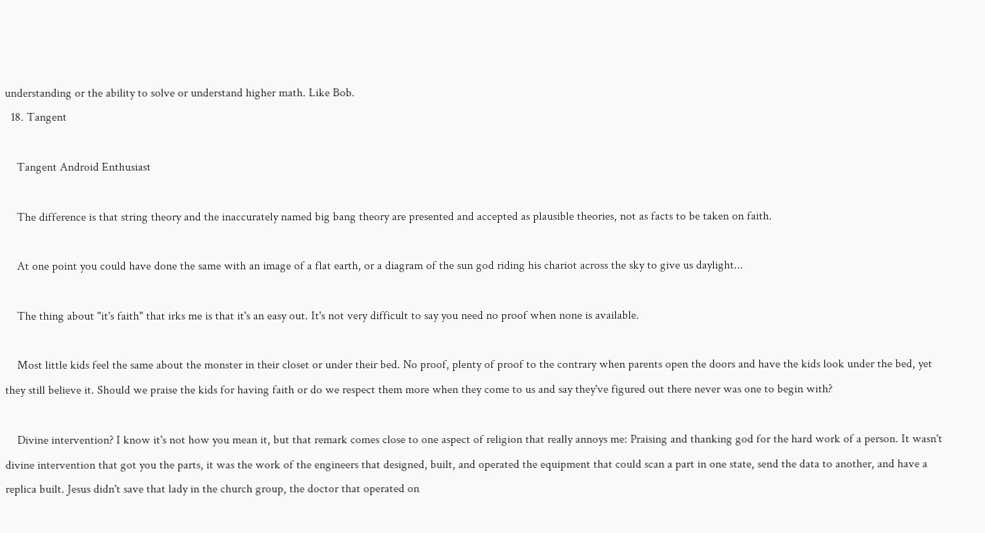understanding or the ability to solve or understand higher math. Like Bob.
  18. Tangent

    Tangent Android Enthusiast

    The difference is that string theory and the inaccurately named big bang theory are presented and accepted as plausible theories, not as facts to be taken on faith.

    At one point you could have done the same with an image of a flat earth, or a diagram of the sun god riding his chariot across the sky to give us daylight...

    The thing about "it's faith" that irks me is that it's an easy out. It's not very difficult to say you need no proof when none is available.

    Most little kids feel the same about the monster in their closet or under their bed. No proof, plenty of proof to the contrary when parents open the doors and have the kids look under the bed, yet they still believe it. Should we praise the kids for having faith or do we respect them more when they come to us and say they've figured out there never was one to begin with?

    Divine intervention? I know it's not how you mean it, but that remark comes close to one aspect of religion that really annoys me: Praising and thanking god for the hard work of a person. It wasn't divine intervention that got you the parts, it was the work of the engineers that designed, built, and operated the equipment that could scan a part in one state, send the data to another, and have a replica built. Jesus didn't save that lady in the church group, the doctor that operated on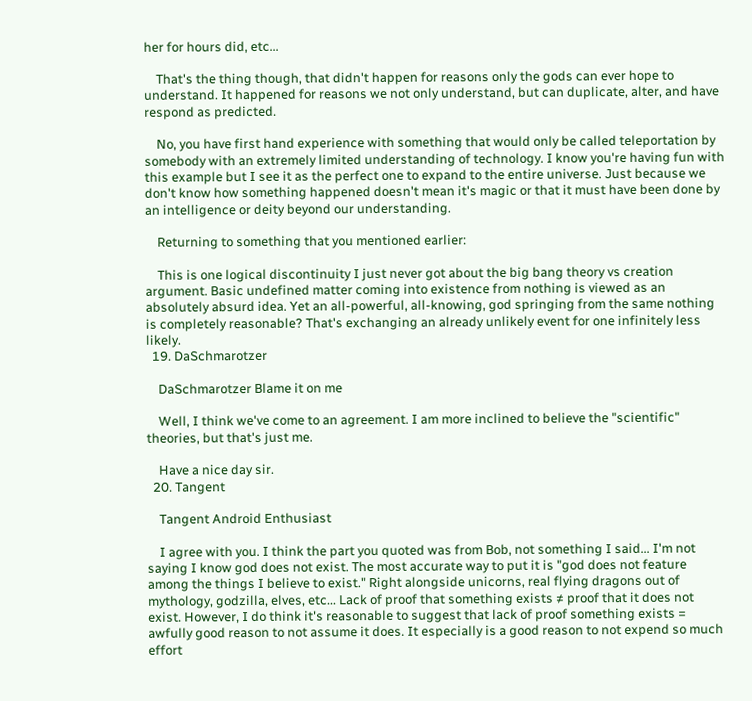her for hours did, etc...

    That's the thing though, that didn't happen for reasons only the gods can ever hope to understand. It happened for reasons we not only understand, but can duplicate, alter, and have respond as predicted.

    No, you have first hand experience with something that would only be called teleportation by somebody with an extremely limited understanding of technology. I know you're having fun with this example but I see it as the perfect one to expand to the entire universe. Just because we don't know how something happened doesn't mean it's magic or that it must have been done by an intelligence or deity beyond our understanding.

    Returning to something that you mentioned earlier:

    This is one logical discontinuity I just never got about the big bang theory vs creation argument. Basic undefined matter coming into existence from nothing is viewed as an absolutely absurd idea. Yet an all-powerful, all-knowing, god springing from the same nothing is completely reasonable? That's exchanging an already unlikely event for one infinitely less likely.
  19. DaSchmarotzer

    DaSchmarotzer Blame it on me

    Well, I think we've come to an agreement. I am more inclined to believe the "scientific" theories, but that's just me.

    Have a nice day sir.
  20. Tangent

    Tangent Android Enthusiast

    I agree with you. I think the part you quoted was from Bob, not something I said... I'm not saying I know god does not exist. The most accurate way to put it is "god does not feature among the things I believe to exist." Right alongside unicorns, real flying dragons out of mythology, godzilla, elves, etc... Lack of proof that something exists ≠ proof that it does not exist. However, I do think it's reasonable to suggest that lack of proof something exists = awfully good reason to not assume it does. It especially is a good reason to not expend so much effort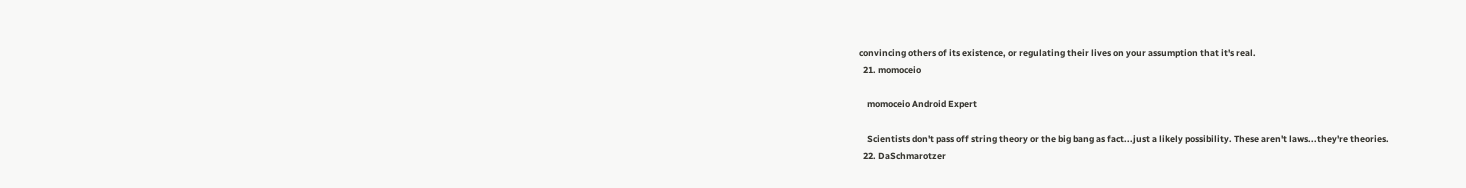convincing others of its existence, or regulating their lives on your assumption that it's real.
  21. momoceio

    momoceio Android Expert

    Scientists don't pass off string theory or the big bang as fact...just a likely possibility. These aren't laws...they're theories.
  22. DaSchmarotzer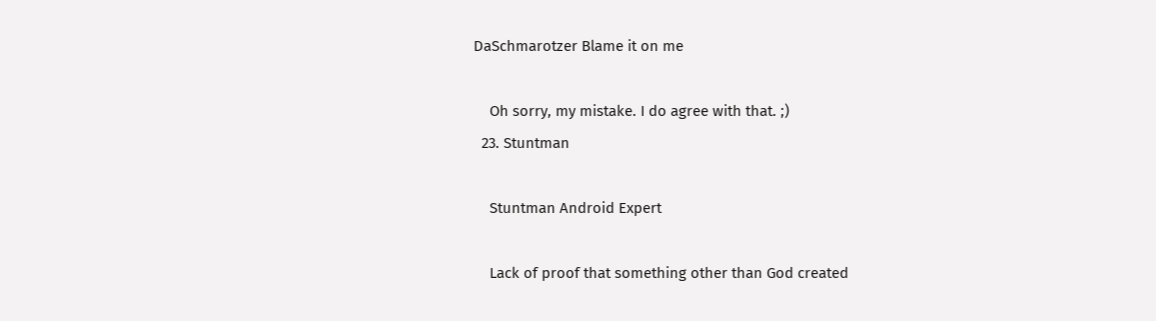DaSchmarotzer Blame it on me

    Oh sorry, my mistake. I do agree with that. ;)
  23. Stuntman

    Stuntman Android Expert

    Lack of proof that something other than God created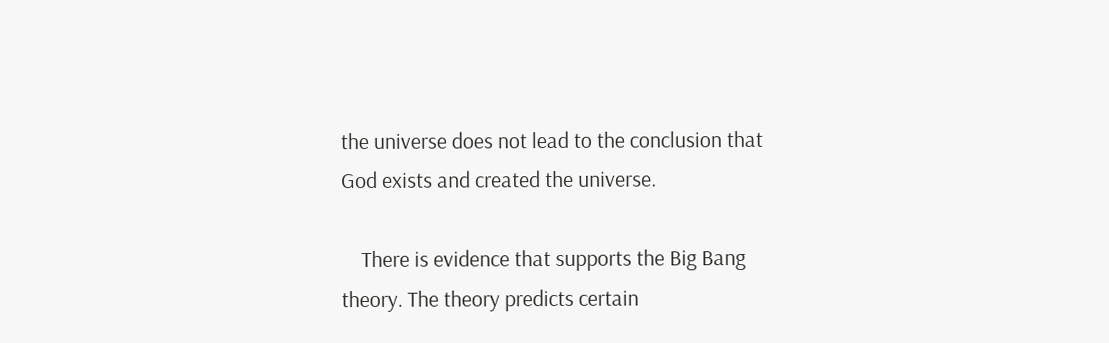the universe does not lead to the conclusion that God exists and created the universe.

    There is evidence that supports the Big Bang theory. The theory predicts certain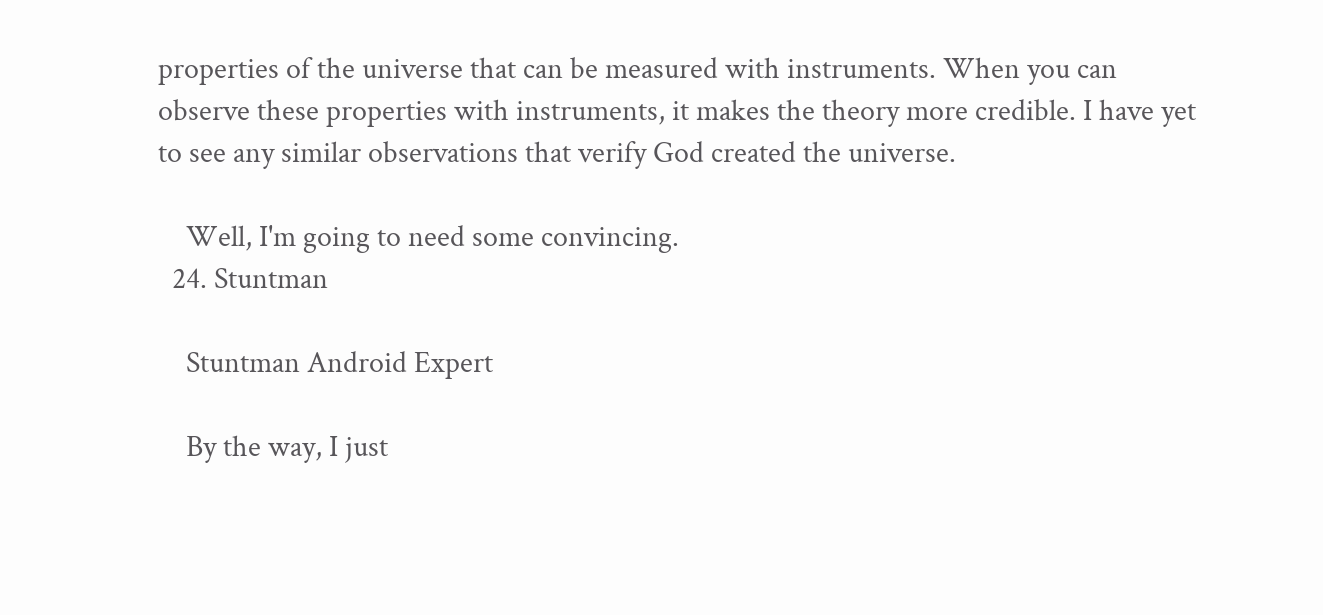properties of the universe that can be measured with instruments. When you can observe these properties with instruments, it makes the theory more credible. I have yet to see any similar observations that verify God created the universe.

    Well, I'm going to need some convincing.
  24. Stuntman

    Stuntman Android Expert

    By the way, I just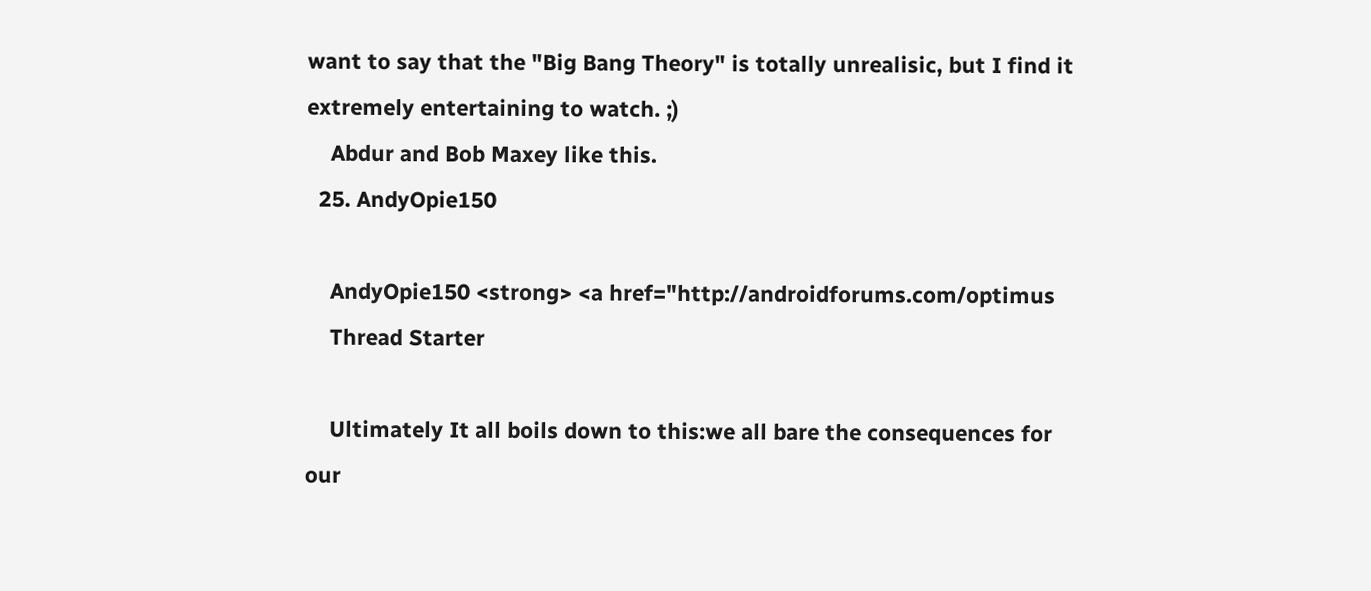want to say that the "Big Bang Theory" is totally unrealisic, but I find it extremely entertaining to watch. ;)
    Abdur and Bob Maxey like this.
  25. AndyOpie150

    AndyOpie150 <strong> <a href="http://androidforums.com/optimus
    Thread Starter

    Ultimately It all boils down to this:we all bare the consequences for our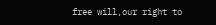free will,our right to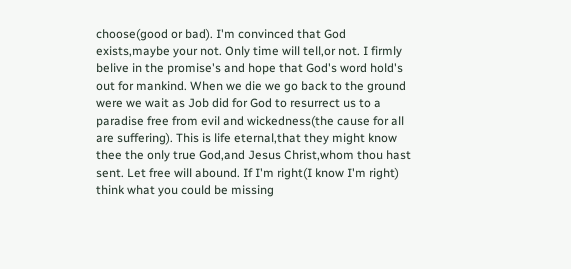choose(good or bad). I'm convinced that God exists,maybe your not. Only time will tell,or not. I firmly belive in the promise's and hope that God's word hold's out for mankind. When we die we go back to the ground were we wait as Job did for God to resurrect us to a paradise free from evil and wickedness(the cause for all are suffering). This is life eternal,that they might know thee the only true God,and Jesus Christ,whom thou hast sent. Let free will abound. If I'm right(I know I'm right) think what you could be missing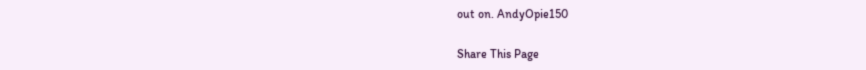out on. AndyOpie150

Share This Page